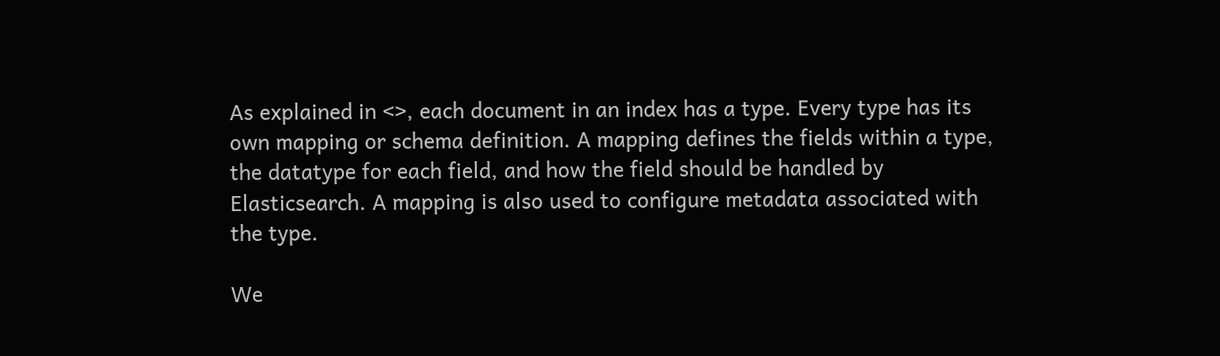As explained in <>, each document in an index has a type. Every type has its own mapping or schema definition. A mapping defines the fields within a type, the datatype for each field, and how the field should be handled by Elasticsearch. A mapping is also used to configure metadata associated with the type.

We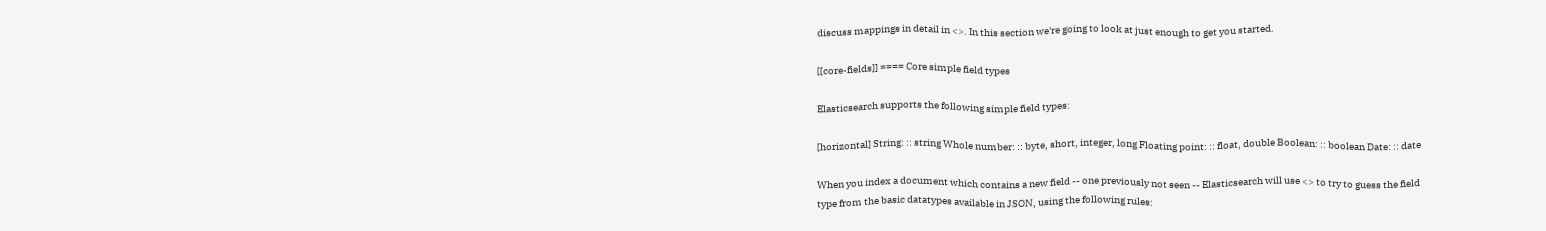discuss mappings in detail in <>. In this section we're going to look at just enough to get you started.

[[core-fields]] ==== Core simple field types

Elasticsearch supports the following simple field types:

[horizontal] String: :: string Whole number: :: byte, short, integer, long Floating point: :: float, double Boolean: :: boolean Date: :: date

When you index a document which contains a new field -- one previously not seen -- Elasticsearch will use <> to try to guess the field type from the basic datatypes available in JSON, using the following rules: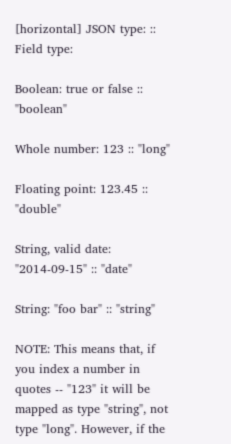[horizontal] JSON type: :: Field type:

Boolean: true or false :: "boolean"

Whole number: 123 :: "long"

Floating point: 123.45 :: "double"

String, valid date: "2014-09-15" :: "date"

String: "foo bar" :: "string"

NOTE: This means that, if you index a number in quotes -- "123" it will be mapped as type "string", not type "long". However, if the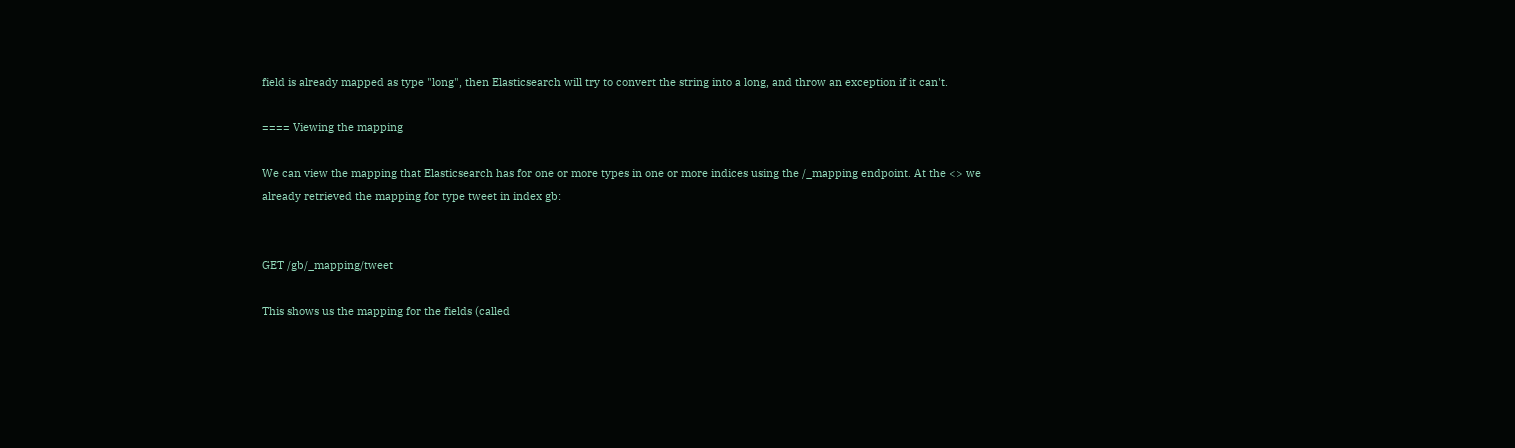field is already mapped as type "long", then Elasticsearch will try to convert the string into a long, and throw an exception if it can't.

==== Viewing the mapping

We can view the mapping that Elasticsearch has for one or more types in one or more indices using the /_mapping endpoint. At the <> we already retrieved the mapping for type tweet in index gb:


GET /gb/_mapping/tweet

This shows us the mapping for the fields (called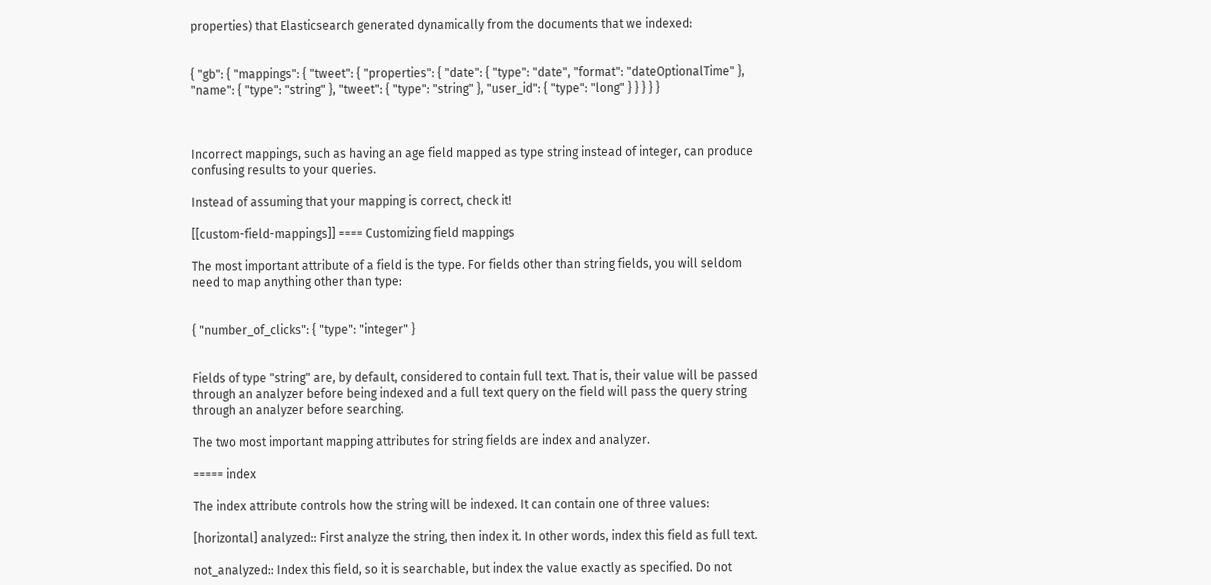properties) that Elasticsearch generated dynamically from the documents that we indexed:


{ "gb": { "mappings": { "tweet": { "properties": { "date": { "type": "date", "format": "dateOptionalTime" }, "name": { "type": "string" }, "tweet": { "type": "string" }, "user_id": { "type": "long" } } } } }



Incorrect mappings, such as having an age field mapped as type string instead of integer, can produce confusing results to your queries.

Instead of assuming that your mapping is correct, check it!

[[custom-field-mappings]] ==== Customizing field mappings

The most important attribute of a field is the type. For fields other than string fields, you will seldom need to map anything other than type:


{ "number_of_clicks": { "type": "integer" }


Fields of type "string" are, by default, considered to contain full text. That is, their value will be passed through an analyzer before being indexed and a full text query on the field will pass the query string through an analyzer before searching.

The two most important mapping attributes for string fields are index and analyzer.

===== index

The index attribute controls how the string will be indexed. It can contain one of three values:

[horizontal] analyzed:: First analyze the string, then index it. In other words, index this field as full text.

not_analyzed:: Index this field, so it is searchable, but index the value exactly as specified. Do not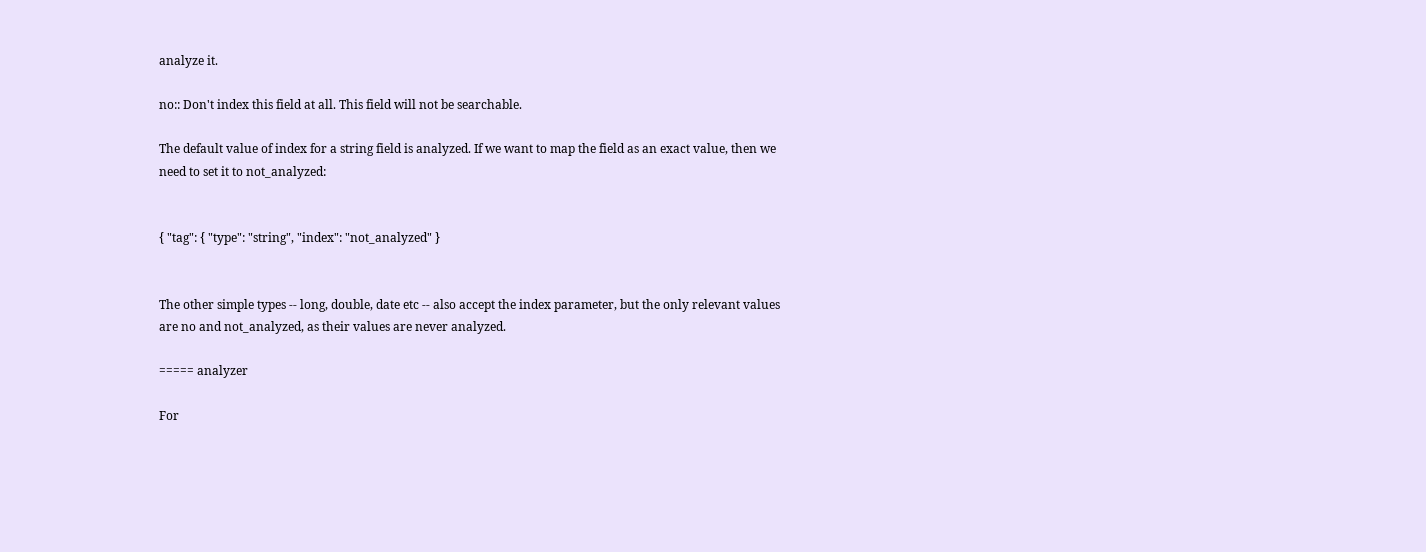analyze it.

no:: Don't index this field at all. This field will not be searchable.

The default value of index for a string field is analyzed. If we want to map the field as an exact value, then we need to set it to not_analyzed:


{ "tag": { "type": "string", "index": "not_analyzed" }


The other simple types -- long, double, date etc -- also accept the index parameter, but the only relevant values are no and not_analyzed, as their values are never analyzed.

===== analyzer

For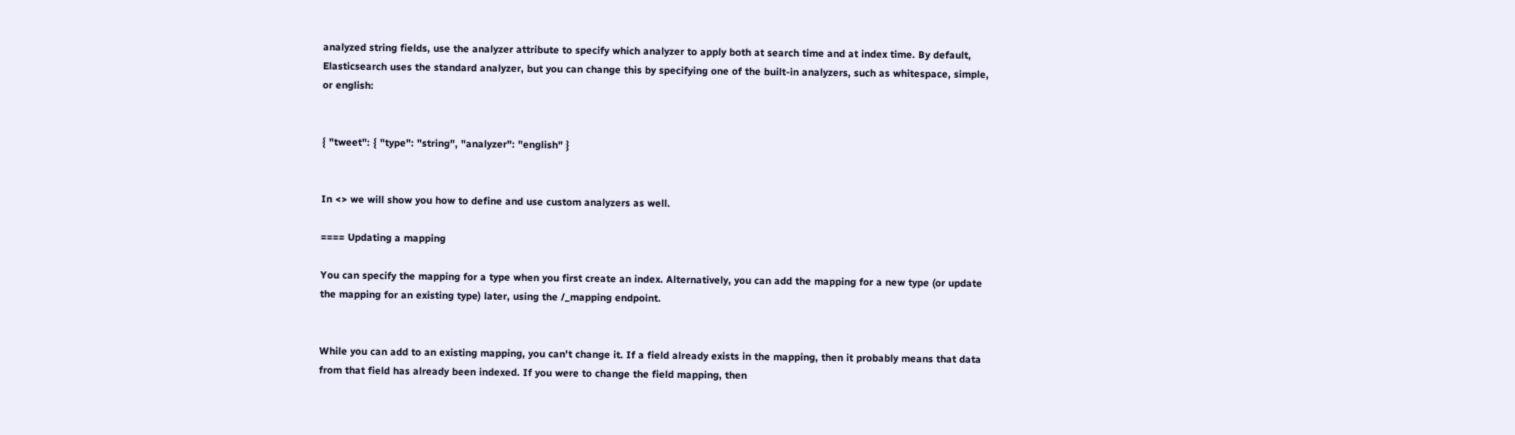analyzed string fields, use the analyzer attribute to specify which analyzer to apply both at search time and at index time. By default, Elasticsearch uses the standard analyzer, but you can change this by specifying one of the built-in analyzers, such as whitespace, simple, or english:


{ "tweet": { "type": "string", "analyzer": "english" }


In <> we will show you how to define and use custom analyzers as well.

==== Updating a mapping

You can specify the mapping for a type when you first create an index. Alternatively, you can add the mapping for a new type (or update the mapping for an existing type) later, using the /_mapping endpoint.


While you can add to an existing mapping, you can't change it. If a field already exists in the mapping, then it probably means that data from that field has already been indexed. If you were to change the field mapping, then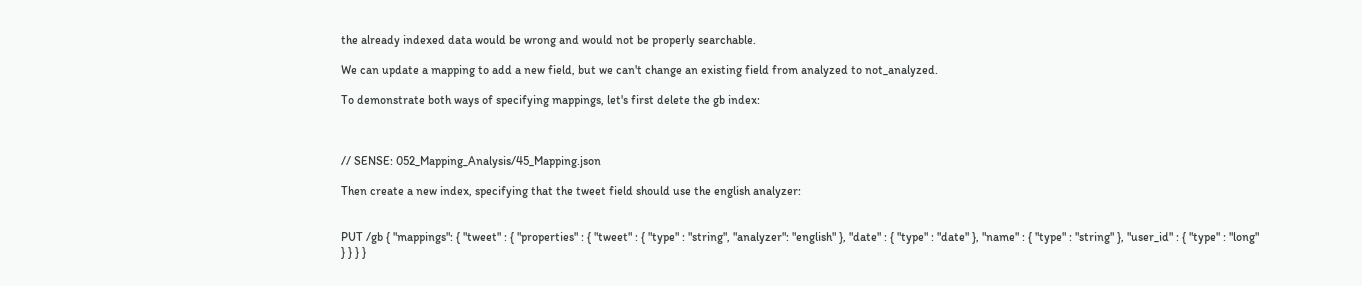the already indexed data would be wrong and would not be properly searchable.

We can update a mapping to add a new field, but we can't change an existing field from analyzed to not_analyzed.

To demonstrate both ways of specifying mappings, let's first delete the gb index:



// SENSE: 052_Mapping_Analysis/45_Mapping.json

Then create a new index, specifying that the tweet field should use the english analyzer:


PUT /gb { "mappings": { "tweet" : { "properties" : { "tweet" : { "type" : "string", "analyzer": "english" }, "date" : { "type" : "date" }, "name" : { "type" : "string" }, "user_id" : { "type" : "long" } } } }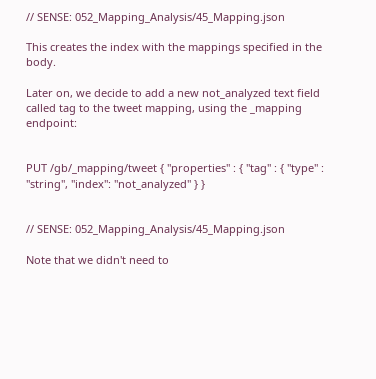// SENSE: 052_Mapping_Analysis/45_Mapping.json

This creates the index with the mappings specified in the body.

Later on, we decide to add a new not_analyzed text field called tag to the tweet mapping, using the _mapping endpoint:


PUT /gb/_mapping/tweet { "properties" : { "tag" : { "type" : "string", "index": "not_analyzed" } }


// SENSE: 052_Mapping_Analysis/45_Mapping.json

Note that we didn't need to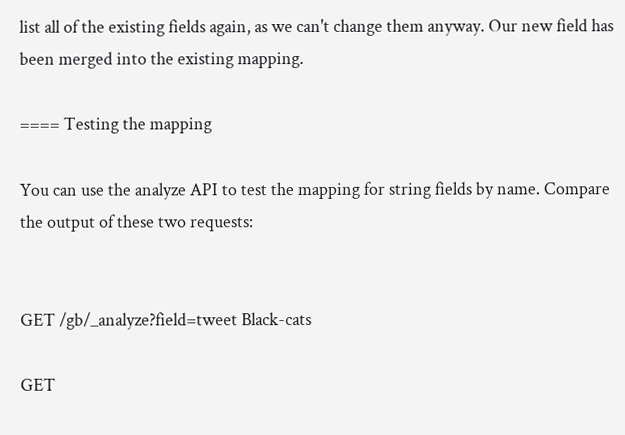list all of the existing fields again, as we can't change them anyway. Our new field has been merged into the existing mapping.

==== Testing the mapping

You can use the analyze API to test the mapping for string fields by name. Compare the output of these two requests:


GET /gb/_analyze?field=tweet Black-cats

GET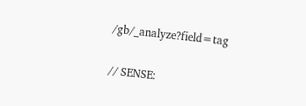/gb/_analyze?field=tag


// SENSE: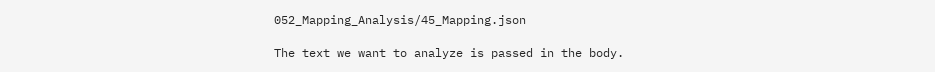052_Mapping_Analysis/45_Mapping.json

The text we want to analyze is passed in the body.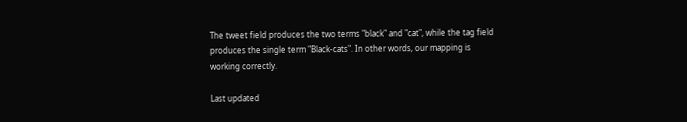The tweet field produces the two terms "black" and "cat", while the tag field produces the single term "Black-cats". In other words, our mapping is working correctly.

Last updated